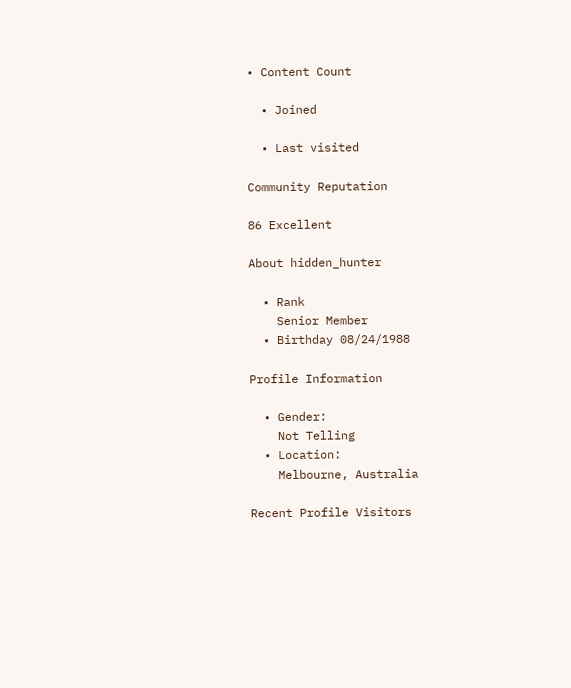• Content Count

  • Joined

  • Last visited

Community Reputation

86 Excellent

About hidden_hunter

  • Rank
    Senior Member
  • Birthday 08/24/1988

Profile Information

  • Gender:
    Not Telling
  • Location:
    Melbourne, Australia

Recent Profile Visitors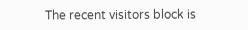The recent visitors block is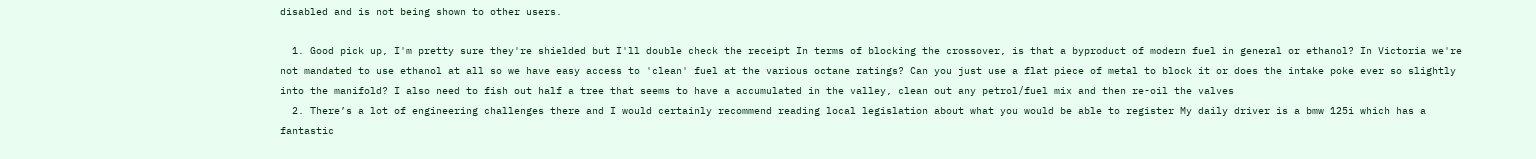disabled and is not being shown to other users.

  1. Good pick up, I'm pretty sure they're shielded but I'll double check the receipt In terms of blocking the crossover, is that a byproduct of modern fuel in general or ethanol? In Victoria we're not mandated to use ethanol at all so we have easy access to 'clean' fuel at the various octane ratings? Can you just use a flat piece of metal to block it or does the intake poke ever so slightly into the manifold? I also need to fish out half a tree that seems to have a accumulated in the valley, clean out any petrol/fuel mix and then re-oil the valves
  2. There’s a lot of engineering challenges there and I would certainly recommend reading local legislation about what you would be able to register My daily driver is a bmw 125i which has a fantastic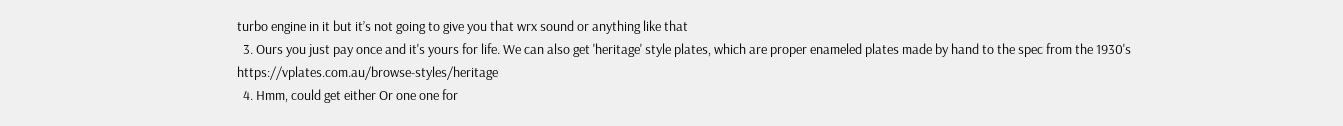turbo engine in it but it’s not going to give you that wrx sound or anything like that
  3. Ours you just pay once and it's yours for life. We can also get 'heritage' style plates, which are proper enameled plates made by hand to the spec from the 1930's https://vplates.com.au/browse-styles/heritage
  4. Hmm, could get either Or one one for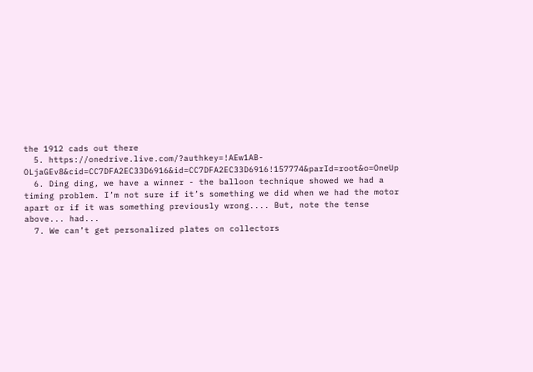the 1912 cads out there
  5. https://onedrive.live.com/?authkey=!AEw1AB-OLjaGEv8&cid=CC7DFA2EC33D6916&id=CC7DFA2EC33D6916!157774&parId=root&o=OneUp
  6. Ding ding, we have a winner - the balloon technique showed we had a timing problem. I’m not sure if it’s something we did when we had the motor apart or if it was something previously wrong.... But, note the tense above... had...
  7. We can’t get personalized plates on collectors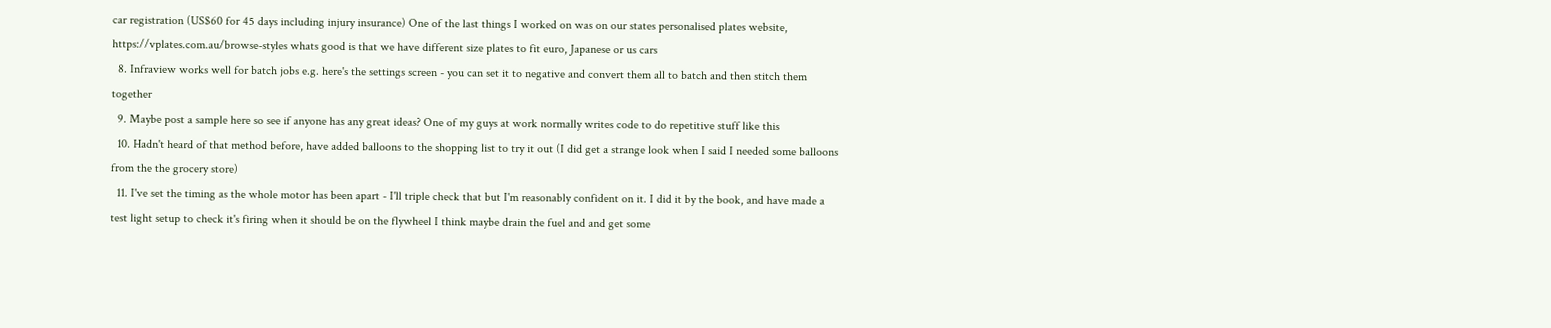car registration (US$60 for 45 days including injury insurance) One of the last things I worked on was on our states personalised plates website, https://vplates.com.au/browse-styles whats good is that we have different size plates to fit euro, Japanese or us cars
  8. Infraview works well for batch jobs e.g. here's the settings screen - you can set it to negative and convert them all to batch and then stitch them together
  9. Maybe post a sample here so see if anyone has any great ideas? One of my guys at work normally writes code to do repetitive stuff like this
  10. Hadn't heard of that method before, have added balloons to the shopping list to try it out (I did get a strange look when I said I needed some balloons from the the grocery store)
  11. I've set the timing as the whole motor has been apart - I'll triple check that but I'm reasonably confident on it. I did it by the book, and have made a test light setup to check it's firing when it should be on the flywheel I think maybe drain the fuel and and get some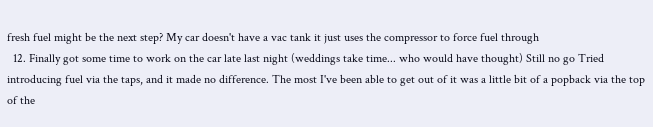fresh fuel might be the next step? My car doesn't have a vac tank it just uses the compressor to force fuel through
  12. Finally got some time to work on the car late last night (weddings take time... who would have thought) Still no go Tried introducing fuel via the taps, and it made no difference. The most I've been able to get out of it was a little bit of a popback via the top of the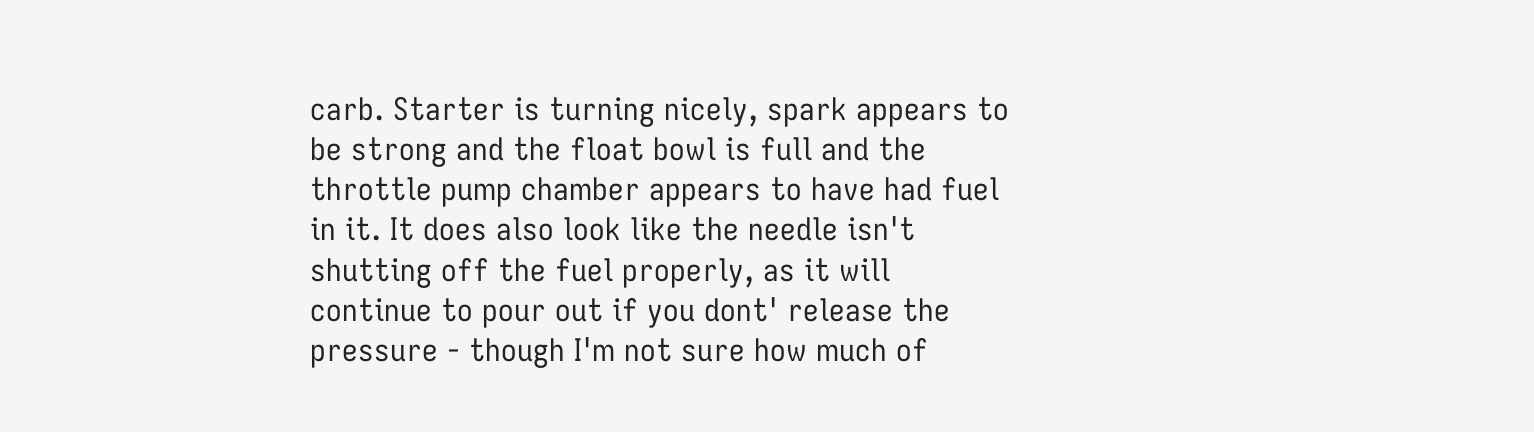carb. Starter is turning nicely, spark appears to be strong and the float bowl is full and the throttle pump chamber appears to have had fuel in it. It does also look like the needle isn't shutting off the fuel properly, as it will continue to pour out if you dont' release the pressure - though I'm not sure how much of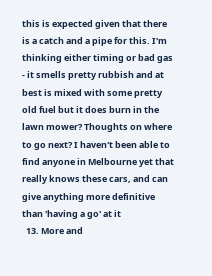this is expected given that there is a catch and a pipe for this. I'm thinking either timing or bad gas - it smells pretty rubbish and at best is mixed with some pretty old fuel but it does burn in the lawn mower? Thoughts on where to go next? I haven't been able to find anyone in Melbourne yet that really knows these cars, and can give anything more definitive than 'having a go' at it
  13. More and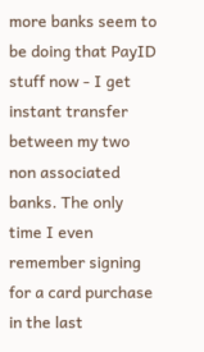more banks seem to be doing that PayID stuff now - I get instant transfer between my two non associated banks. The only time I even remember signing for a card purchase in the last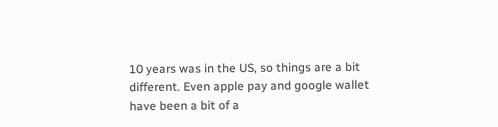10 years was in the US, so things are a bit different. Even apple pay and google wallet have been a bit of a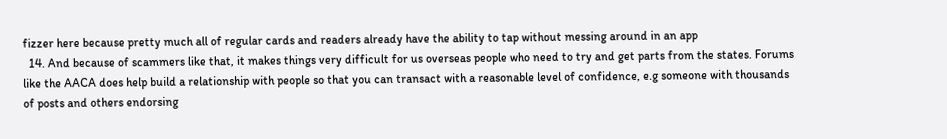fizzer here because pretty much all of regular cards and readers already have the ability to tap without messing around in an app
  14. And because of scammers like that, it makes things very difficult for us overseas people who need to try and get parts from the states. Forums like the AACA does help build a relationship with people so that you can transact with a reasonable level of confidence, e.g someone with thousands of posts and others endorsing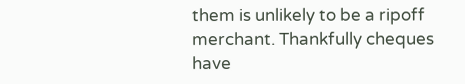them is unlikely to be a ripoff merchant. Thankfully cheques have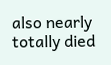also nearly totally died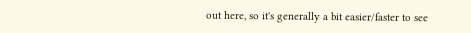out here, so it's generally a bit easier/faster to see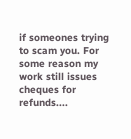if someones trying to scam you. For some reason my work still issues cheques for refunds....